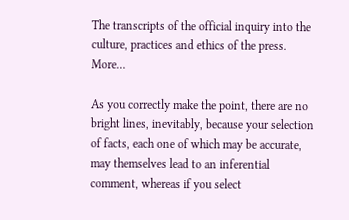The transcripts of the official inquiry into the culture, practices and ethics of the press. More…

As you correctly make the point, there are no bright lines, inevitably, because your selection of facts, each one of which may be accurate, may themselves lead to an inferential comment, whereas if you select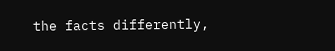the facts differently,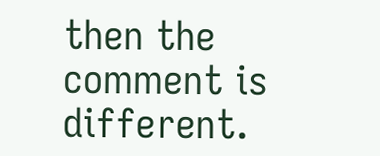then the comment is different.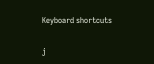Keyboard shortcuts

j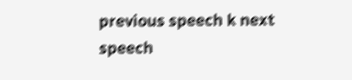previous speech k next speech